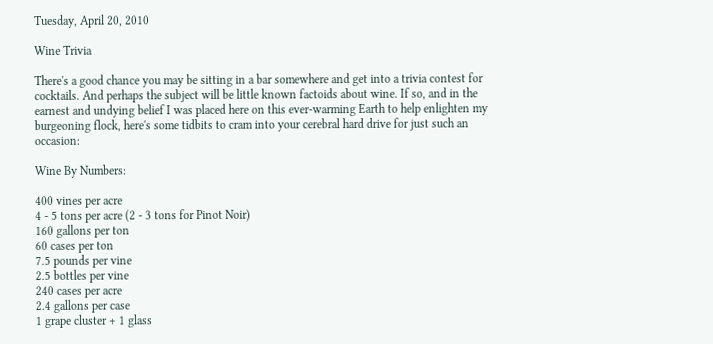Tuesday, April 20, 2010

Wine Trivia

There's a good chance you may be sitting in a bar somewhere and get into a trivia contest for cocktails. And perhaps the subject will be little known factoids about wine. If so, and in the earnest and undying belief I was placed here on this ever-warming Earth to help enlighten my burgeoning flock, here's some tidbits to cram into your cerebral hard drive for just such an occasion:

Wine By Numbers:

400 vines per acre
4 - 5 tons per acre (2 - 3 tons for Pinot Noir)
160 gallons per ton
60 cases per ton
7.5 pounds per vine
2.5 bottles per vine
240 cases per acre
2.4 gallons per case
1 grape cluster + 1 glass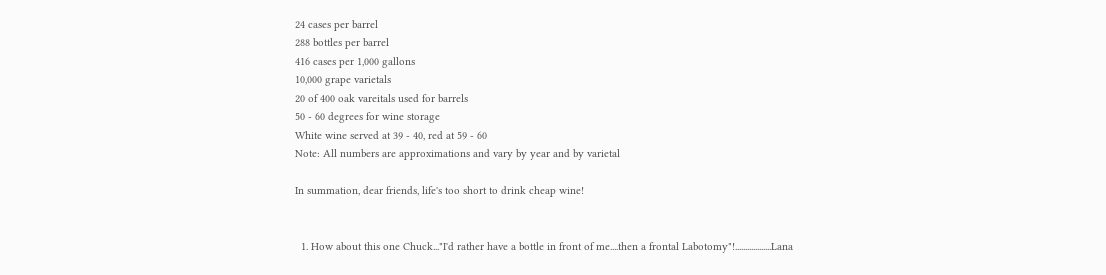24 cases per barrel
288 bottles per barrel
416 cases per 1,000 gallons
10,000 grape varietals
20 of 400 oak vareitals used for barrels
50 - 60 degrees for wine storage
White wine served at 39 - 40, red at 59 - 60
Note: All numbers are approximations and vary by year and by varietal

In summation, dear friends, life's too short to drink cheap wine!


  1. How about this one Chuck..."I'd rather have a bottle in front of me....then a frontal Labotomy"!..................Lana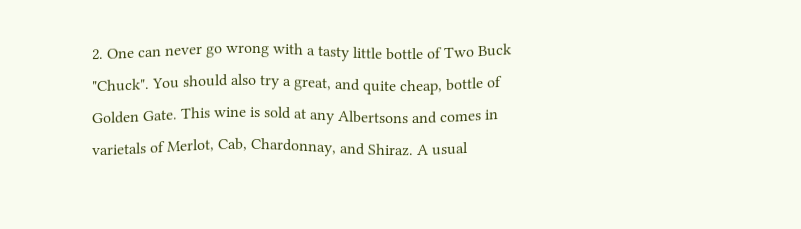2. One can never go wrong with a tasty little bottle of Two Buck "Chuck". You should also try a great, and quite cheap, bottle of Golden Gate. This wine is sold at any Albertsons and comes in varietals of Merlot, Cab, Chardonnay, and Shiraz. A usual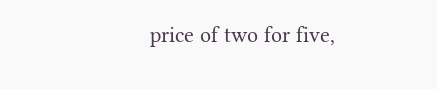price of two for five,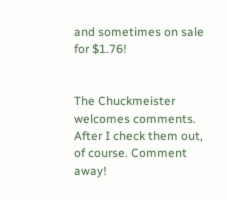and sometimes on sale for $1.76!


The Chuckmeister welcomes comments. After I check them out, of course. Comment away!